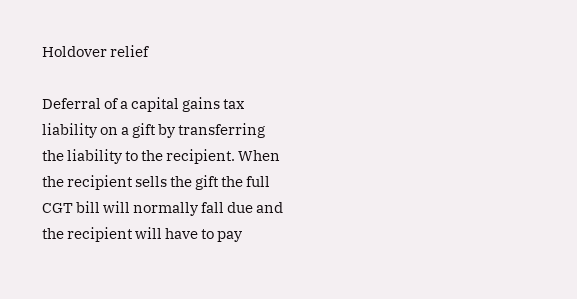Holdover relief

Deferral of a capital gains tax liability on a gift by transferring the liability to the recipient. When the recipient sells the gift the full CGT bill will normally fall due and the recipient will have to pay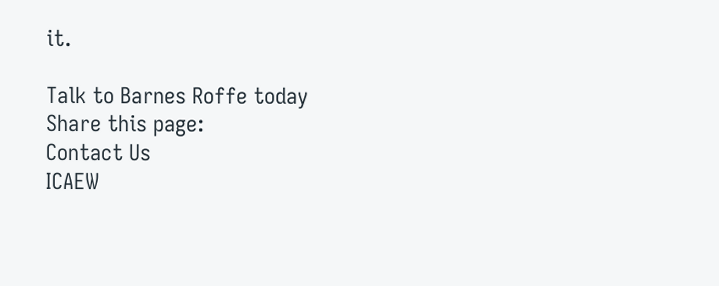it.

Talk to Barnes Roffe today
Share this page:
Contact Us
ICAEW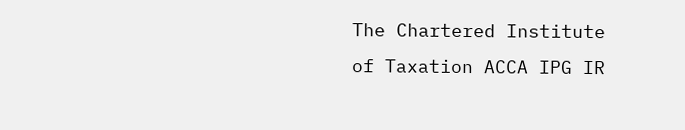The Chartered Institute of Taxation ACCA IPG IR